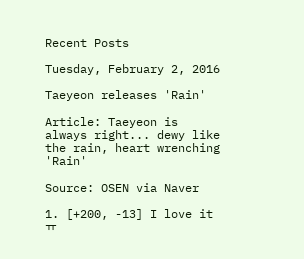Recent Posts

Tuesday, February 2, 2016

Taeyeon releases 'Rain'

Article: Taeyeon is always right... dewy like the rain, heart wrenching 'Rain'

Source: OSEN via Naver

1. [+200, -13] I love it ㅠ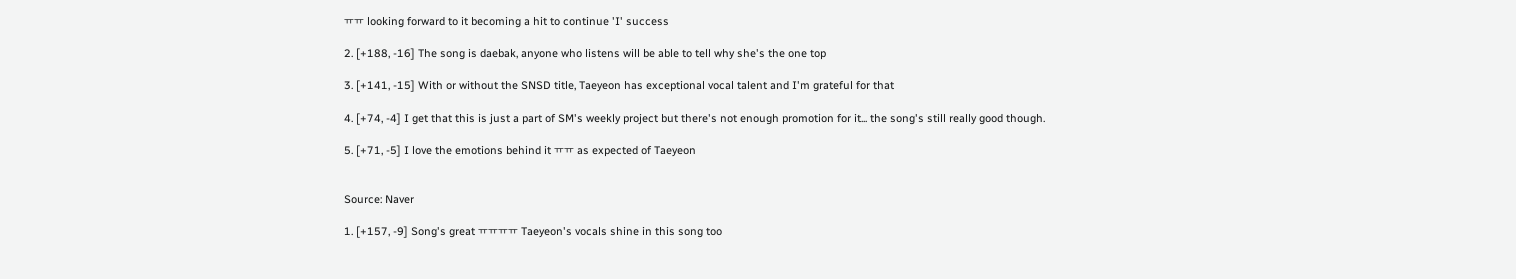ㅠㅠ looking forward to it becoming a hit to continue 'I' success

2. [+188, -16] The song is daebak, anyone who listens will be able to tell why she's the one top

3. [+141, -15] With or without the SNSD title, Taeyeon has exceptional vocal talent and I'm grateful for that

4. [+74, -4] I get that this is just a part of SM's weekly project but there's not enough promotion for it... the song's still really good though.

5. [+71, -5] I love the emotions behind it ㅠㅠ as expected of Taeyeon


Source: Naver

1. [+157, -9] Song's great ㅠㅠㅠㅠ Taeyeon's vocals shine in this song too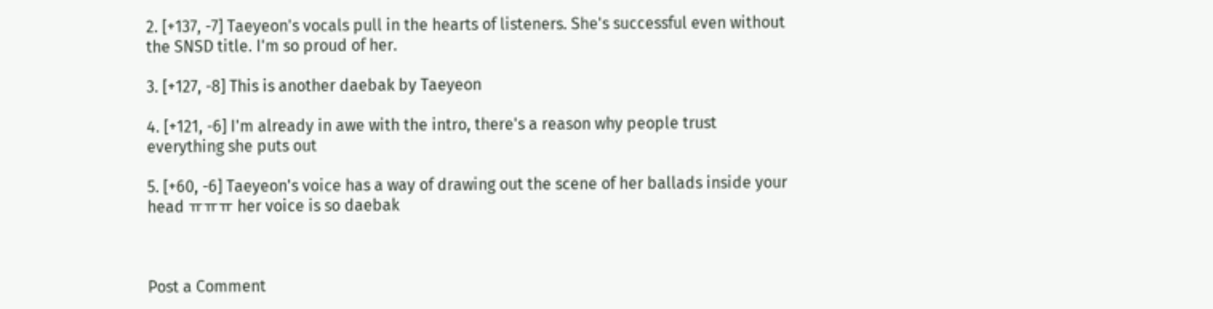2. [+137, -7] Taeyeon's vocals pull in the hearts of listeners. She's successful even without the SNSD title. I'm so proud of her.

3. [+127, -8] This is another daebak by Taeyeon

4. [+121, -6] I'm already in awe with the intro, there's a reason why people trust everything she puts out

5. [+60, -6] Taeyeon's voice has a way of drawing out the scene of her ballads inside your head ㅠㅠㅠ her voice is so daebak



Post a Comment